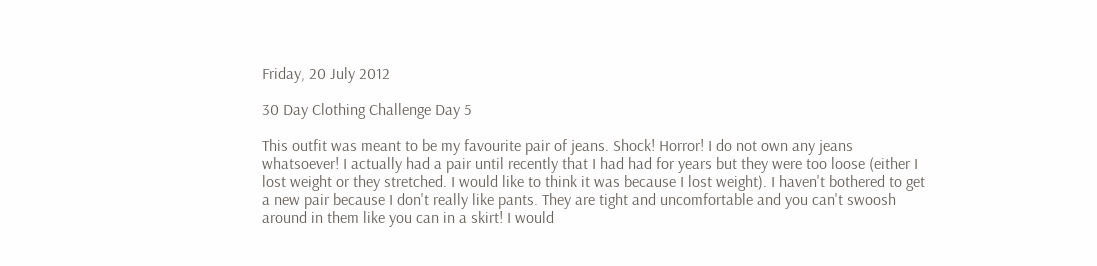Friday, 20 July 2012

30 Day Clothing Challenge Day 5

This outfit was meant to be my favourite pair of jeans. Shock! Horror! I do not own any jeans whatsoever! I actually had a pair until recently that I had had for years but they were too loose (either I lost weight or they stretched. I would like to think it was because I lost weight). I haven't bothered to get a new pair because I don't really like pants. They are tight and uncomfortable and you can't swoosh around in them like you can in a skirt! I would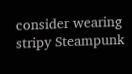consider wearing stripy Steampunk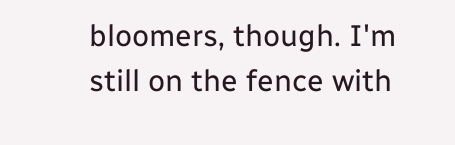bloomers, though. I'm still on the fence with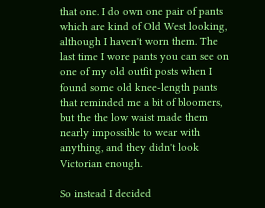that one. I do own one pair of pants which are kind of Old West looking, although I haven't worn them. The last time I wore pants you can see on one of my old outfit posts when I found some old knee-length pants that reminded me a bit of bloomers, but the the low waist made them nearly impossible to wear with anything, and they didn't look Victorian enough.

So instead I decided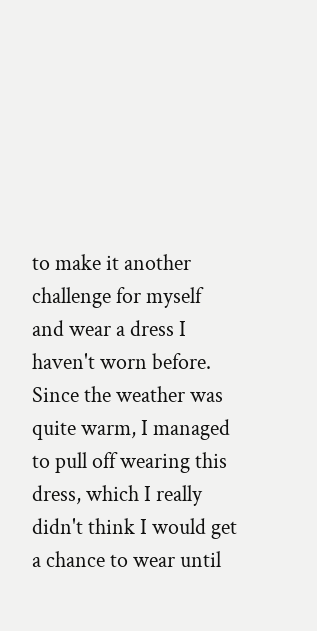to make it another challenge for myself and wear a dress I haven't worn before. Since the weather was quite warm, I managed to pull off wearing this dress, which I really didn't think I would get a chance to wear until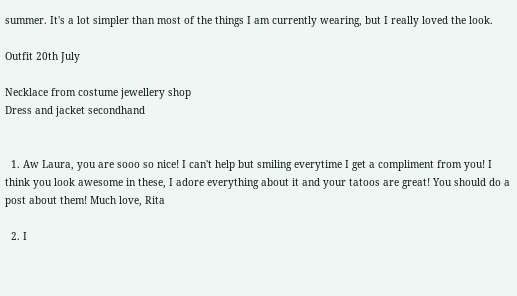summer. It's a lot simpler than most of the things I am currently wearing, but I really loved the look.

Outfit 20th July

Necklace from costume jewellery shop
Dress and jacket secondhand


  1. Aw Laura, you are sooo so nice! I can't help but smiling everytime I get a compliment from you! I think you look awesome in these, I adore everything about it and your tatoos are great! You should do a post about them! Much love, Rita

  2. I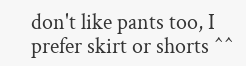don't like pants too, I prefer skirt or shorts ^^